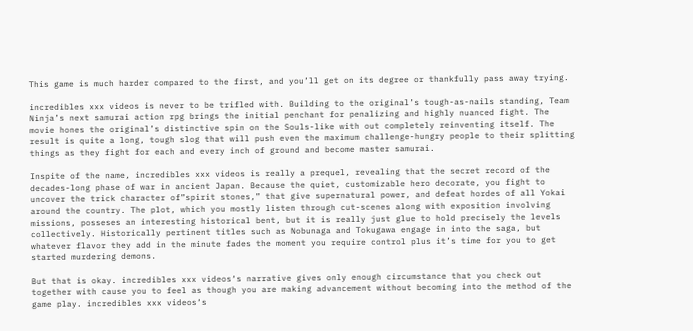This game is much harder compared to the first, and you’ll get on its degree or thankfully pass away trying.

incredibles xxx videos is never to be trifled with. Building to the original’s tough-as-nails standing, Team Ninja’s next samurai action rpg brings the initial penchant for penalizing and highly nuanced fight. The movie hones the original’s distinctive spin on the Souls-like with out completely reinventing itself. The result is quite a long, tough slog that will push even the maximum challenge-hungry people to their splitting things as they fight for each and every inch of ground and become master samurai.

Inspite of the name, incredibles xxx videos is really a prequel, revealing that the secret record of the decades-long phase of war in ancient Japan. Because the quiet, customizable hero decorate, you fight to uncover the trick character of”spirit stones,” that give supernatural power, and defeat hordes of all Yokai around the country. The plot, which you mostly listen through cut-scenes along with exposition involving missions, posseses an interesting historical bent, but it is really just glue to hold precisely the levels collectively. Historically pertinent titles such as Nobunaga and Tokugawa engage in into the saga, but whatever flavor they add in the minute fades the moment you require control plus it’s time for you to get started murdering demons.

But that is okay. incredibles xxx videos‘s narrative gives only enough circumstance that you check out together with cause you to feel as though you are making advancement without becoming into the method of the game play. incredibles xxx videos‘s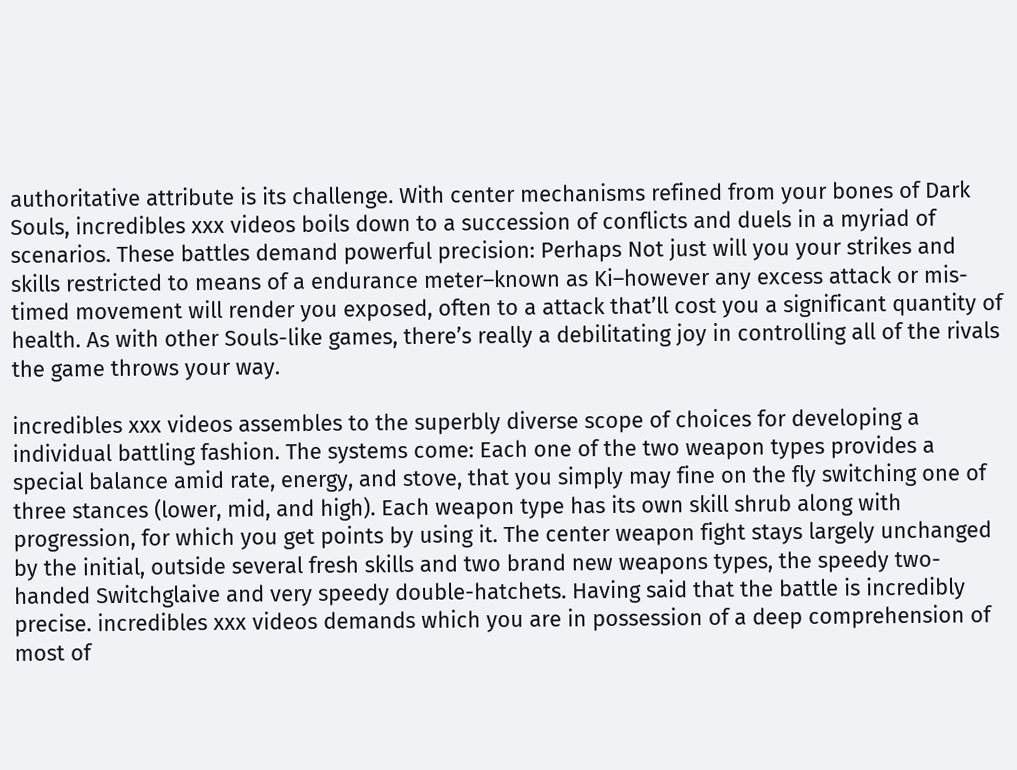authoritative attribute is its challenge. With center mechanisms refined from your bones of Dark Souls, incredibles xxx videos boils down to a succession of conflicts and duels in a myriad of scenarios. These battles demand powerful precision: Perhaps Not just will you your strikes and skills restricted to means of a endurance meter–known as Ki–however any excess attack or mis-timed movement will render you exposed, often to a attack that’ll cost you a significant quantity of health. As with other Souls-like games, there’s really a debilitating joy in controlling all of the rivals the game throws your way.

incredibles xxx videos assembles to the superbly diverse scope of choices for developing a individual battling fashion. The systems come: Each one of the two weapon types provides a special balance amid rate, energy, and stove, that you simply may fine on the fly switching one of three stances (lower, mid, and high). Each weapon type has its own skill shrub along with progression, for which you get points by using it. The center weapon fight stays largely unchanged by the initial, outside several fresh skills and two brand new weapons types, the speedy two-handed Switchglaive and very speedy double-hatchets. Having said that the battle is incredibly precise. incredibles xxx videos demands which you are in possession of a deep comprehension of most of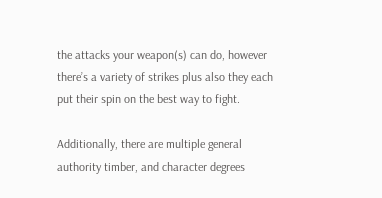the attacks your weapon(s) can do, however there’s a variety of strikes plus also they each put their spin on the best way to fight.

Additionally, there are multiple general authority timber, and character degrees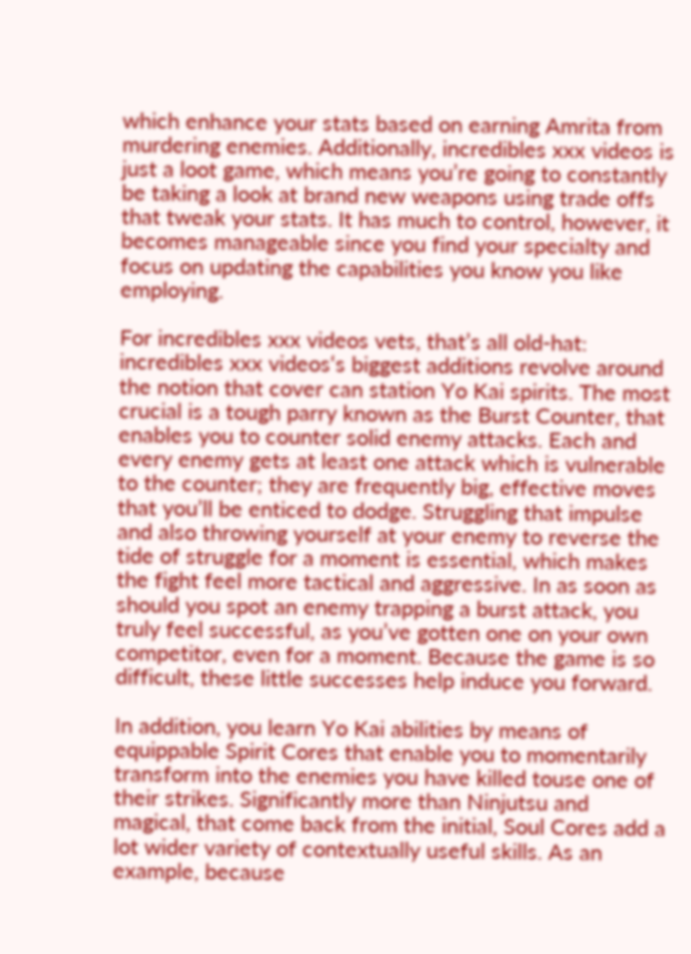which enhance your stats based on earning Amrita from murdering enemies. Additionally, incredibles xxx videos is just a loot game, which means you’re going to constantly be taking a look at brand new weapons using trade offs that tweak your stats. It has much to control, however, it becomes manageable since you find your specialty and focus on updating the capabilities you know you like employing.

For incredibles xxx videos vets, that’s all old-hat: incredibles xxx videos‘s biggest additions revolve around the notion that cover can station Yo Kai spirits. The most crucial is a tough parry known as the Burst Counter, that enables you to counter solid enemy attacks. Each and every enemy gets at least one attack which is vulnerable to the counter; they are frequently big, effective moves that you’ll be enticed to dodge. Struggling that impulse and also throwing yourself at your enemy to reverse the tide of struggle for a moment is essential, which makes the fight feel more tactical and aggressive. In as soon as should you spot an enemy trapping a burst attack, you truly feel successful, as you’ve gotten one on your own competitor, even for a moment. Because the game is so difficult, these little successes help induce you forward.

In addition, you learn Yo Kai abilities by means of equippable Spirit Cores that enable you to momentarily transform into the enemies you have killed touse one of their strikes. Significantly more than Ninjutsu and magical, that come back from the initial, Soul Cores add a lot wider variety of contextually useful skills. As an example, because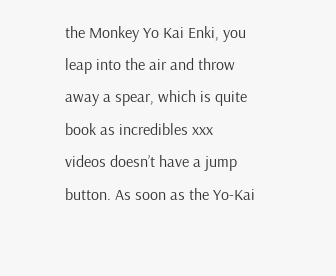the Monkey Yo Kai Enki, you leap into the air and throw away a spear, which is quite book as incredibles xxx videos doesn’t have a jump button. As soon as the Yo-Kai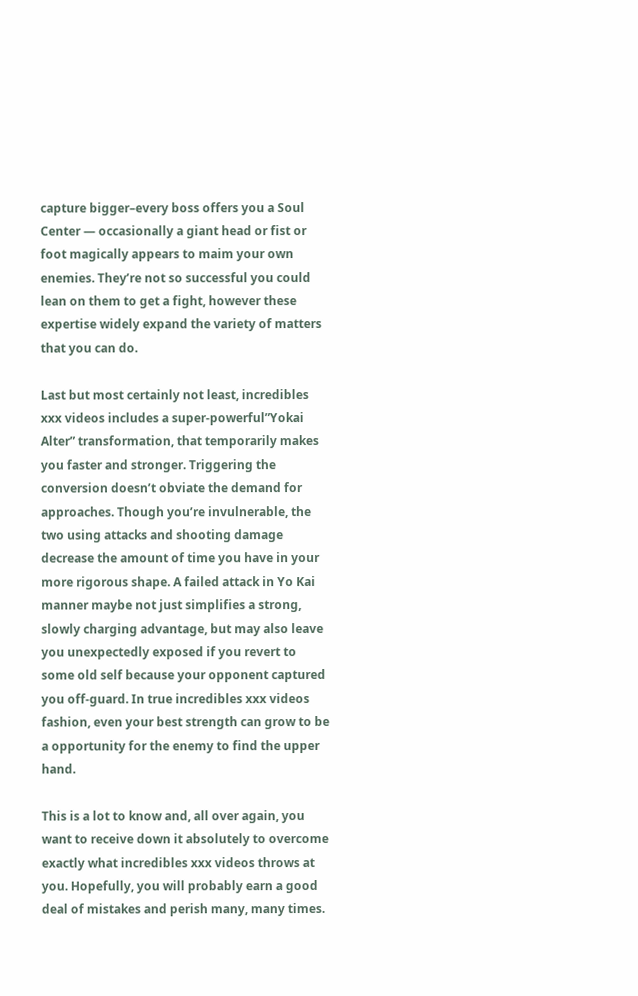capture bigger–every boss offers you a Soul Center — occasionally a giant head or fist or foot magically appears to maim your own enemies. They’re not so successful you could lean on them to get a fight, however these expertise widely expand the variety of matters that you can do.

Last but most certainly not least, incredibles xxx videos includes a super-powerful”Yokai Alter” transformation, that temporarily makes you faster and stronger. Triggering the conversion doesn’t obviate the demand for approaches. Though you’re invulnerable, the two using attacks and shooting damage decrease the amount of time you have in your more rigorous shape. A failed attack in Yo Kai manner maybe not just simplifies a strong, slowly charging advantage, but may also leave you unexpectedly exposed if you revert to some old self because your opponent captured you off-guard. In true incredibles xxx videos fashion, even your best strength can grow to be a opportunity for the enemy to find the upper hand.

This is a lot to know and, all over again, you want to receive down it absolutely to overcome exactly what incredibles xxx videos throws at you. Hopefully, you will probably earn a good deal of mistakes and perish many, many times.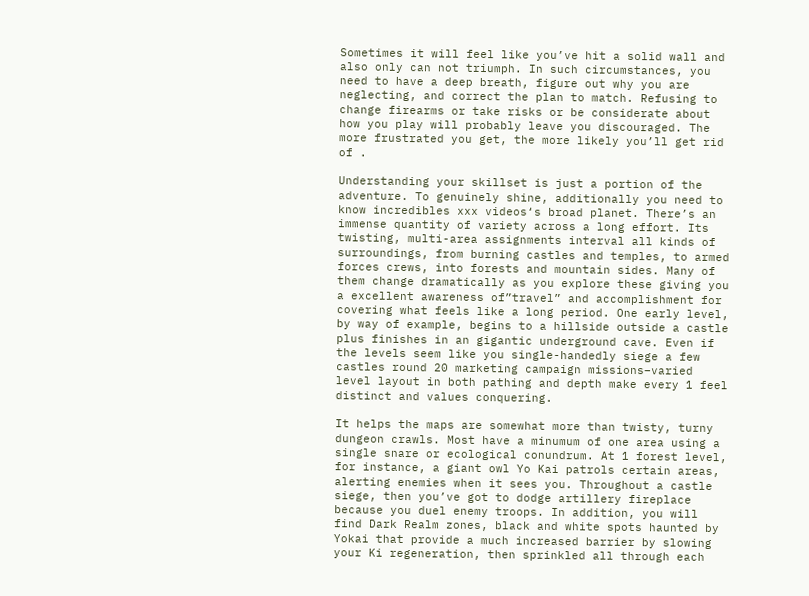Sometimes it will feel like you’ve hit a solid wall and also only can not triumph. In such circumstances, you need to have a deep breath, figure out why you are neglecting, and correct the plan to match. Refusing to change firearms or take risks or be considerate about how you play will probably leave you discouraged. The more frustrated you get, the more likely you’ll get rid of .

Understanding your skillset is just a portion of the adventure. To genuinely shine, additionally you need to know incredibles xxx videos‘s broad planet. There’s an immense quantity of variety across a long effort. Its twisting, multi-area assignments interval all kinds of surroundings, from burning castles and temples, to armed forces crews, into forests and mountain sides. Many of them change dramatically as you explore these giving you a excellent awareness of”travel” and accomplishment for covering what feels like a long period. One early level, by way of example, begins to a hillside outside a castle plus finishes in an gigantic underground cave. Even if the levels seem like you single-handedly siege a few castles round 20 marketing campaign missions–varied level layout in both pathing and depth make every 1 feel distinct and values conquering.

It helps the maps are somewhat more than twisty, turny dungeon crawls. Most have a minumum of one area using a single snare or ecological conundrum. At 1 forest level, for instance, a giant owl Yo Kai patrols certain areas, alerting enemies when it sees you. Throughout a castle siege, then you’ve got to dodge artillery fireplace because you duel enemy troops. In addition, you will find Dark Realm zones, black and white spots haunted by Yokai that provide a much increased barrier by slowing your Ki regeneration, then sprinkled all through each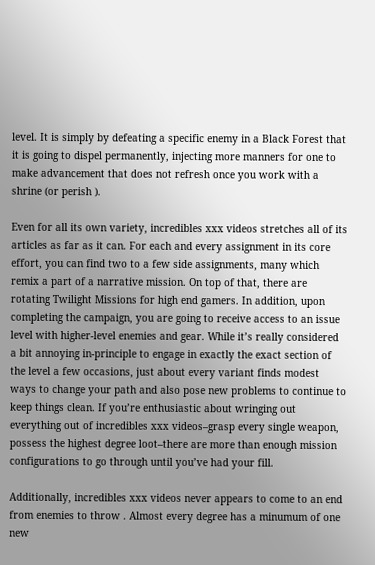level. It is simply by defeating a specific enemy in a Black Forest that it is going to dispel permanently, injecting more manners for one to make advancement that does not refresh once you work with a shrine (or perish ).

Even for all its own variety, incredibles xxx videos stretches all of its articles as far as it can. For each and every assignment in its core effort, you can find two to a few side assignments, many which remix a part of a narrative mission. On top of that, there are rotating Twilight Missions for high end gamers. In addition, upon completing the campaign, you are going to receive access to an issue level with higher-level enemies and gear. While it’s really considered a bit annoying in-principle to engage in exactly the exact section of the level a few occasions, just about every variant finds modest ways to change your path and also pose new problems to continue to keep things clean. If you’re enthusiastic about wringing out everything out of incredibles xxx videos–grasp every single weapon, possess the highest degree loot–there are more than enough mission configurations to go through until you’ve had your fill.

Additionally, incredibles xxx videos never appears to come to an end from enemies to throw . Almost every degree has a minumum of one new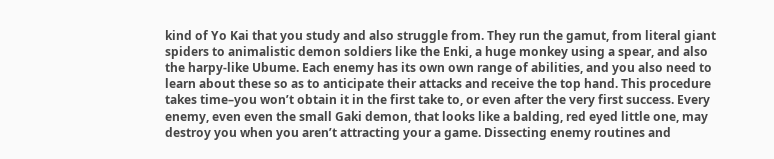kind of Yo Kai that you study and also struggle from. They run the gamut, from literal giant spiders to animalistic demon soldiers like the Enki, a huge monkey using a spear, and also the harpy-like Ubume. Each enemy has its own own range of abilities, and you also need to learn about these so as to anticipate their attacks and receive the top hand. This procedure takes time–you won’t obtain it in the first take to, or even after the very first success. Every enemy, even even the small Gaki demon, that looks like a balding, red eyed little one, may destroy you when you aren’t attracting your a game. Dissecting enemy routines and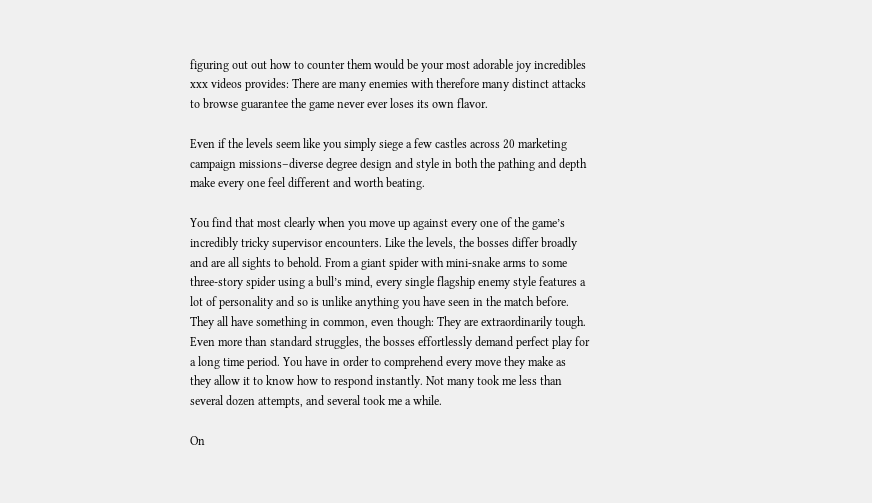figuring out out how to counter them would be your most adorable joy incredibles xxx videos provides: There are many enemies with therefore many distinct attacks to browse guarantee the game never ever loses its own flavor.

Even if the levels seem like you simply siege a few castles across 20 marketing campaign missions–diverse degree design and style in both the pathing and depth make every one feel different and worth beating.

You find that most clearly when you move up against every one of the game’s incredibly tricky supervisor encounters. Like the levels, the bosses differ broadly and are all sights to behold. From a giant spider with mini-snake arms to some three-story spider using a bull’s mind, every single flagship enemy style features a lot of personality and so is unlike anything you have seen in the match before. They all have something in common, even though: They are extraordinarily tough. Even more than standard struggles, the bosses effortlessly demand perfect play for a long time period. You have in order to comprehend every move they make as they allow it to know how to respond instantly. Not many took me less than several dozen attempts, and several took me a while.

On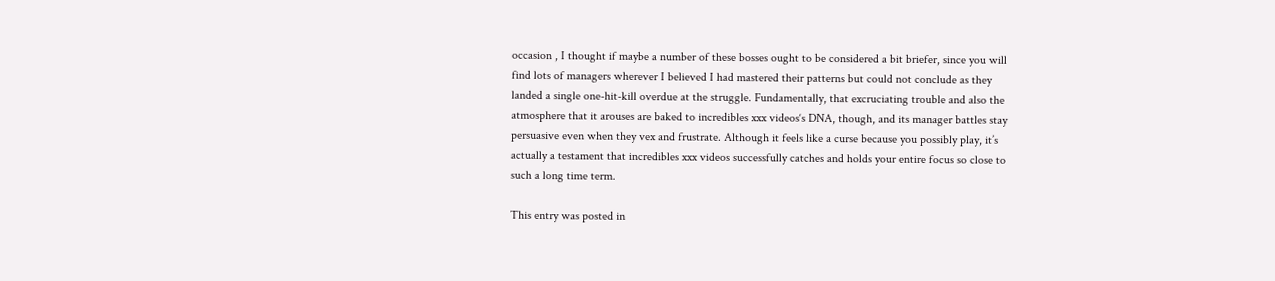occasion , I thought if maybe a number of these bosses ought to be considered a bit briefer, since you will find lots of managers wherever I believed I had mastered their patterns but could not conclude as they landed a single one-hit-kill overdue at the struggle. Fundamentally, that excruciating trouble and also the atmosphere that it arouses are baked to incredibles xxx videos‘s DNA, though, and its manager battles stay persuasive even when they vex and frustrate. Although it feels like a curse because you possibly play, it’s actually a testament that incredibles xxx videos successfully catches and holds your entire focus so close to such a long time term.

This entry was posted in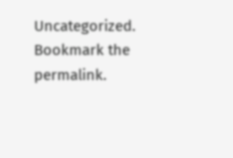Uncategorized. Bookmark the permalink.